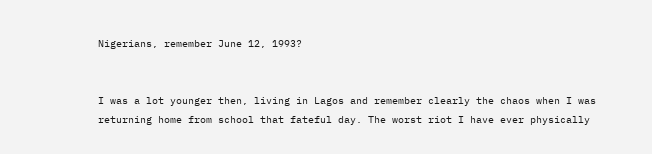Nigerians, remember June 12, 1993?


I was a lot younger then, living in Lagos and remember clearly the chaos when I was returning home from school that fateful day. The worst riot I have ever physically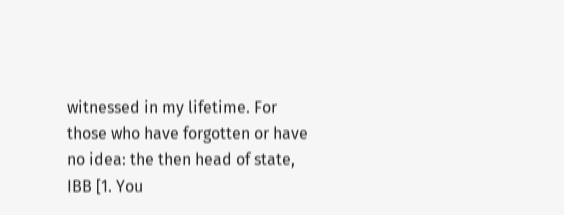witnessed in my lifetime. For those who have forgotten or have no idea: the then head of state, IBB [1. You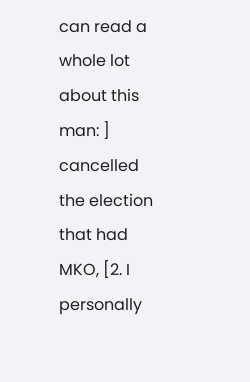can read a whole lot about this man: ] cancelled the election that had MKO, [2. I personally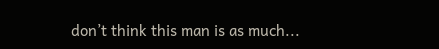don’t think this man is as much...